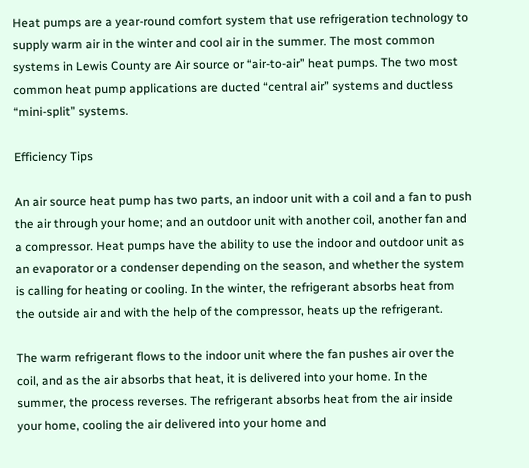Heat pumps are a year-round comfort system that use refrigeration technology to supply warm air in the winter and cool air in the summer. The most common systems in Lewis County are Air source or “air-to-air” heat pumps. The two most common heat pump applications are ducted “central air” systems and ductless “mini-split” systems.

Efficiency Tips

An air source heat pump has two parts, an indoor unit with a coil and a fan to push the air through your home; and an outdoor unit with another coil, another fan and a compressor. Heat pumps have the ability to use the indoor and outdoor unit as an evaporator or a condenser depending on the season, and whether the system is calling for heating or cooling. In the winter, the refrigerant absorbs heat from the outside air and with the help of the compressor, heats up the refrigerant.

The warm refrigerant flows to the indoor unit where the fan pushes air over the coil, and as the air absorbs that heat, it is delivered into your home. In the summer, the process reverses. The refrigerant absorbs heat from the air inside your home, cooling the air delivered into your home and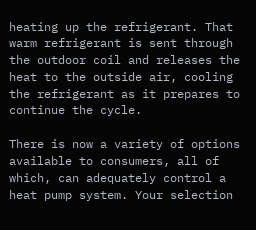heating up the refrigerant. That warm refrigerant is sent through the outdoor coil and releases the heat to the outside air, cooling the refrigerant as it prepares to continue the cycle.

There is now a variety of options available to consumers, all of which, can adequately control a heat pump system. Your selection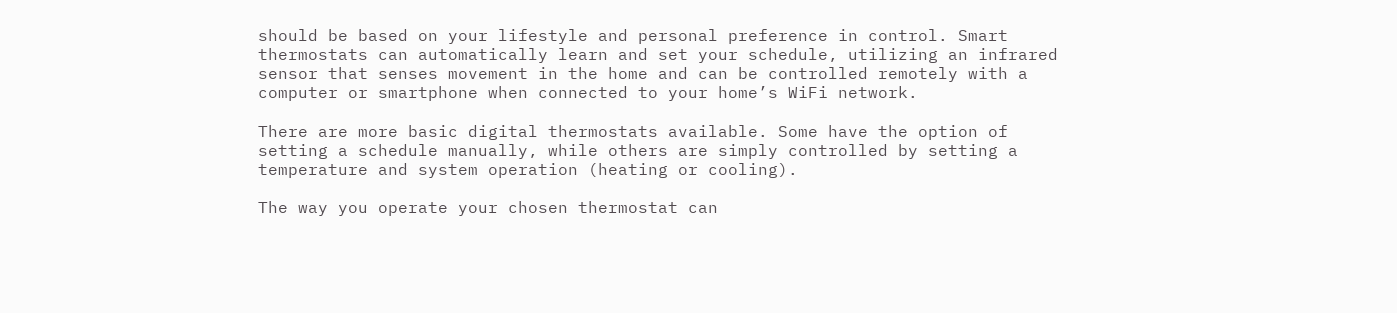should be based on your lifestyle and personal preference in control. Smart thermostats can automatically learn and set your schedule, utilizing an infrared sensor that senses movement in the home and can be controlled remotely with a computer or smartphone when connected to your home’s WiFi network.

There are more basic digital thermostats available. Some have the option of setting a schedule manually, while others are simply controlled by setting a temperature and system operation (heating or cooling).

The way you operate your chosen thermostat can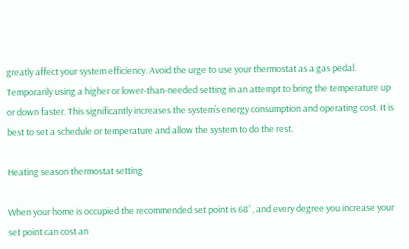greatly affect your system efficiency. Avoid the urge to use your thermostat as a gas pedal. Temporarily using a higher or lower-than-needed setting in an attempt to bring the temperature up or down faster. This significantly increases the system’s energy consumption and operating cost. It is best to set a schedule or temperature and allow the system to do the rest.

Heating season thermostat setting

When your home is occupied the recommended set point is 68˚, and every degree you increase your set point can cost an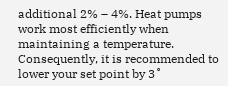additional 2% – 4%. Heat pumps work most efficiently when maintaining a temperature. Consequently, it is recommended to lower your set point by 3˚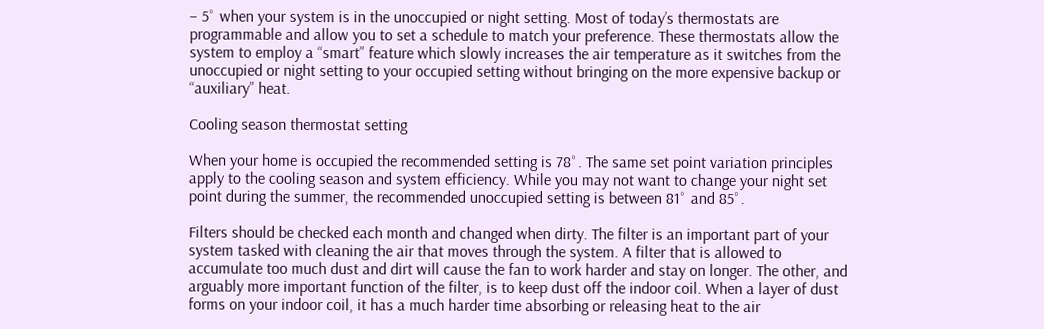– 5˚ when your system is in the unoccupied or night setting. Most of today’s thermostats are programmable and allow you to set a schedule to match your preference. These thermostats allow the system to employ a “smart” feature which slowly increases the air temperature as it switches from the unoccupied or night setting to your occupied setting without bringing on the more expensive backup or “auxiliary” heat.

Cooling season thermostat setting

When your home is occupied the recommended setting is 78˚. The same set point variation principles apply to the cooling season and system efficiency. While you may not want to change your night set point during the summer, the recommended unoccupied setting is between 81˚ and 85˚.

Filters should be checked each month and changed when dirty. The filter is an important part of your system tasked with cleaning the air that moves through the system. A filter that is allowed to accumulate too much dust and dirt will cause the fan to work harder and stay on longer. The other, and arguably more important function of the filter, is to keep dust off the indoor coil. When a layer of dust forms on your indoor coil, it has a much harder time absorbing or releasing heat to the air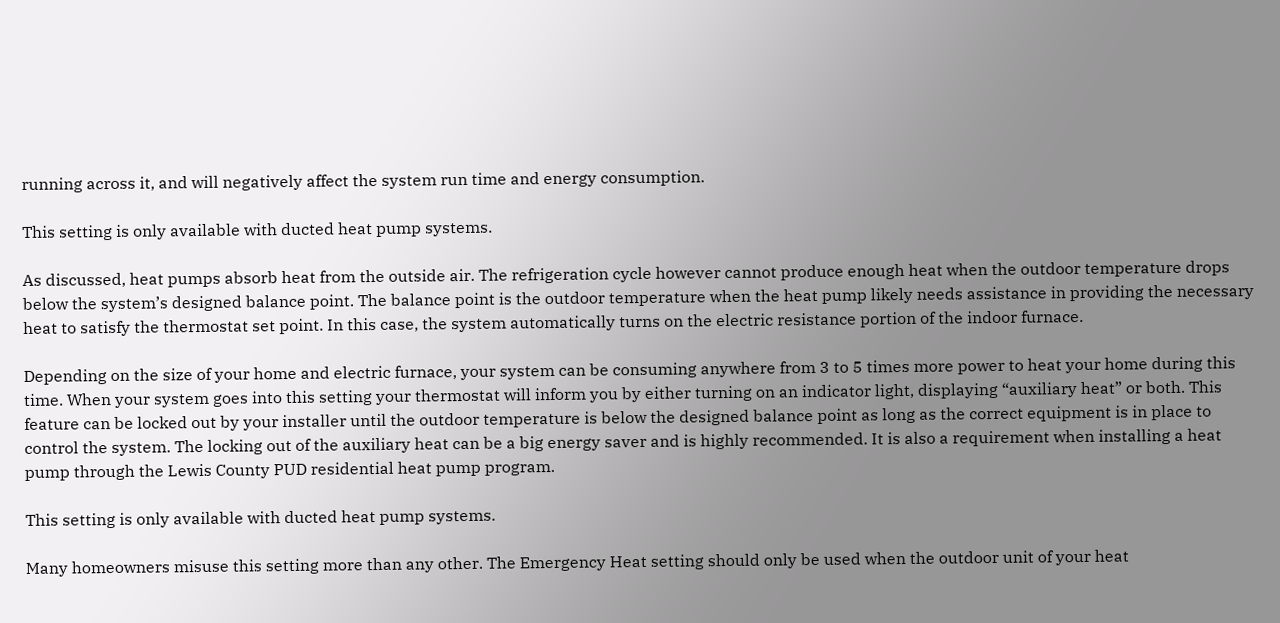running across it, and will negatively affect the system run time and energy consumption.

This setting is only available with ducted heat pump systems.

As discussed, heat pumps absorb heat from the outside air. The refrigeration cycle however cannot produce enough heat when the outdoor temperature drops below the system’s designed balance point. The balance point is the outdoor temperature when the heat pump likely needs assistance in providing the necessary heat to satisfy the thermostat set point. In this case, the system automatically turns on the electric resistance portion of the indoor furnace.

Depending on the size of your home and electric furnace, your system can be consuming anywhere from 3 to 5 times more power to heat your home during this time. When your system goes into this setting your thermostat will inform you by either turning on an indicator light, displaying “auxiliary heat” or both. This feature can be locked out by your installer until the outdoor temperature is below the designed balance point as long as the correct equipment is in place to control the system. The locking out of the auxiliary heat can be a big energy saver and is highly recommended. It is also a requirement when installing a heat pump through the Lewis County PUD residential heat pump program.

This setting is only available with ducted heat pump systems.

Many homeowners misuse this setting more than any other. The Emergency Heat setting should only be used when the outdoor unit of your heat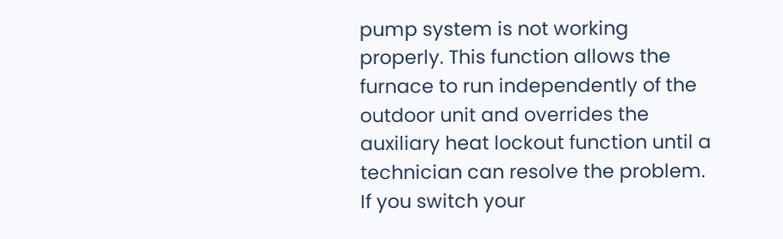pump system is not working properly. This function allows the furnace to run independently of the outdoor unit and overrides the auxiliary heat lockout function until a technician can resolve the problem. If you switch your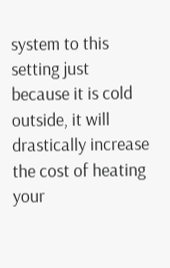system to this setting just because it is cold outside, it will drastically increase the cost of heating your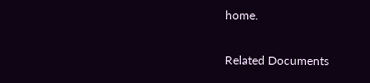home.

Related Documents